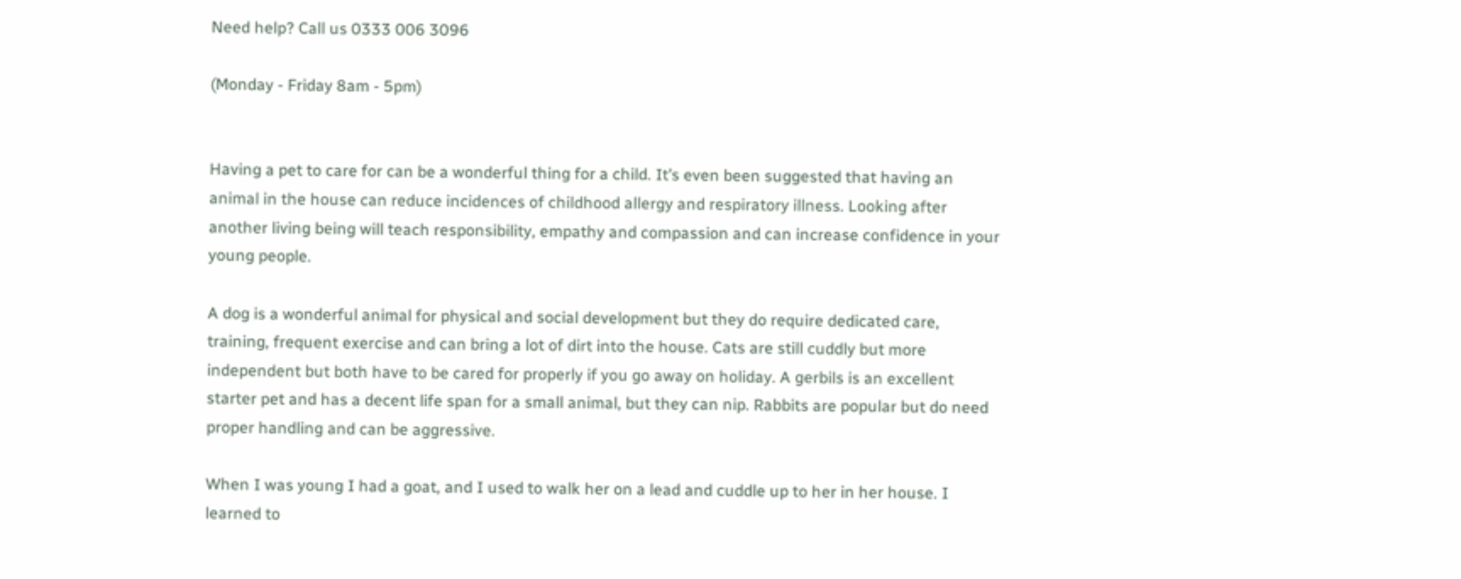Need help? Call us 0333 006 3096

(Monday - Friday 8am - 5pm)


Having a pet to care for can be a wonderful thing for a child. It’s even been suggested that having an animal in the house can reduce incidences of childhood allergy and respiratory illness. Looking after another living being will teach responsibility, empathy and compassion and can increase confidence in your young people.

A dog is a wonderful animal for physical and social development but they do require dedicated care, training, frequent exercise and can bring a lot of dirt into the house. Cats are still cuddly but more independent but both have to be cared for properly if you go away on holiday. A gerbils is an excellent starter pet and has a decent life span for a small animal, but they can nip. Rabbits are popular but do need proper handling and can be aggressive.

When I was young I had a goat, and I used to walk her on a lead and cuddle up to her in her house. I learned to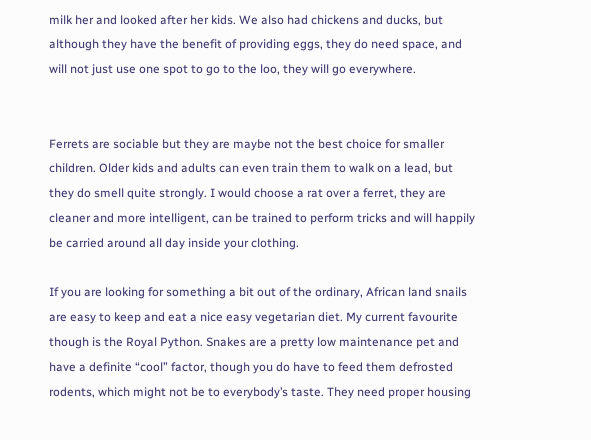milk her and looked after her kids. We also had chickens and ducks, but although they have the benefit of providing eggs, they do need space, and will not just use one spot to go to the loo, they will go everywhere.


Ferrets are sociable but they are maybe not the best choice for smaller children. Older kids and adults can even train them to walk on a lead, but they do smell quite strongly. I would choose a rat over a ferret, they are cleaner and more intelligent, can be trained to perform tricks and will happily be carried around all day inside your clothing.

If you are looking for something a bit out of the ordinary, African land snails are easy to keep and eat a nice easy vegetarian diet. My current favourite though is the Royal Python. Snakes are a pretty low maintenance pet and have a definite “cool” factor, though you do have to feed them defrosted rodents, which might not be to everybody’s taste. They need proper housing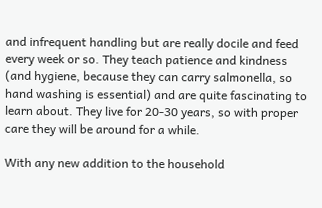and infrequent handling but are really docile and feed every week or so. They teach patience and kindness (and hygiene, because they can carry salmonella, so hand washing is essential) and are quite fascinating to learn about. They live for 20-30 years, so with proper care they will be around for a while.

With any new addition to the household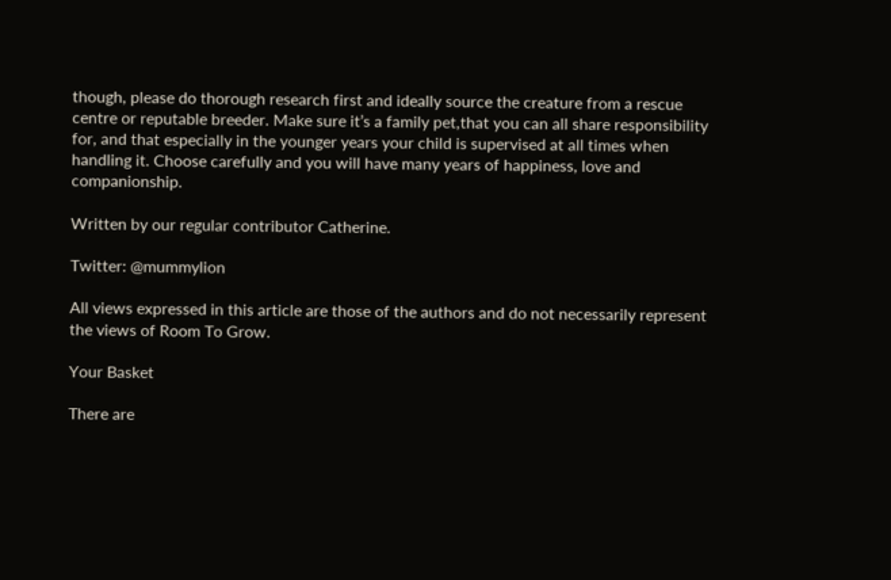though, please do thorough research first and ideally source the creature from a rescue centre or reputable breeder. Make sure it’s a family pet,that you can all share responsibility for, and that especially in the younger years your child is supervised at all times when handling it. Choose carefully and you will have many years of happiness, love and companionship.

Written by our regular contributor Catherine.

Twitter: @mummylion

All views expressed in this article are those of the authors and do not necessarily represent the views of Room To Grow.

Your Basket

There are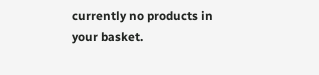currently no products in your basket.